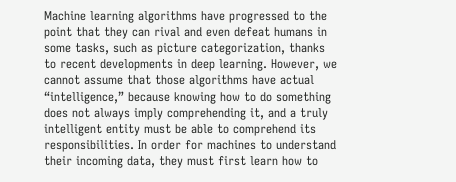Machine learning algorithms have progressed to the point that they can rival and even defeat humans in some tasks, such as picture categorization, thanks to recent developments in deep learning. However, we cannot assume that those algorithms have actual “intelligence,” because knowing how to do something does not always imply comprehending it, and a truly intelligent entity must be able to comprehend its responsibilities. In order for machines to understand their incoming data, they must first learn how to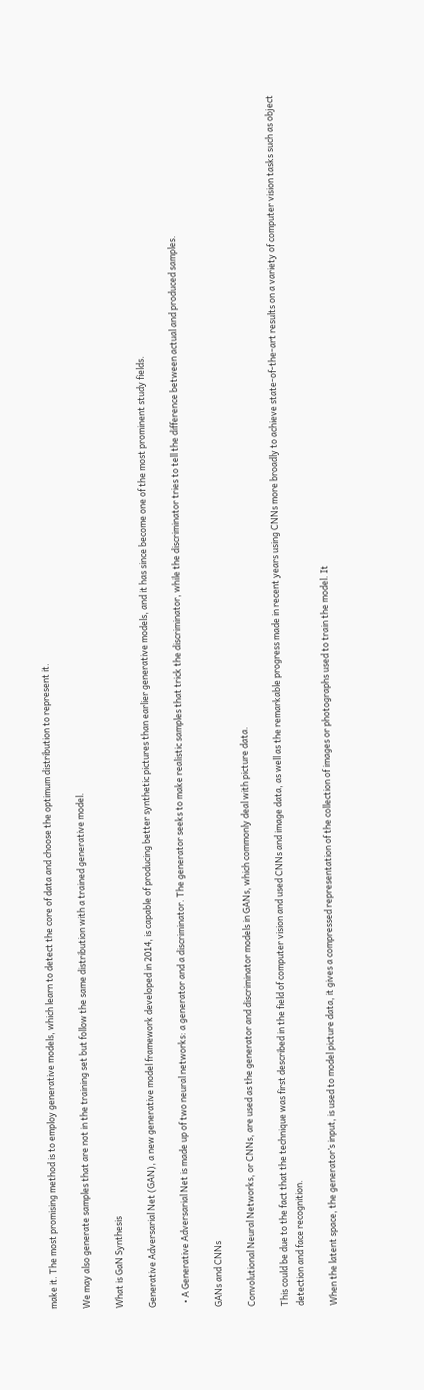make it. The most promising method is to employ generative models, which learn to detect the core of data and choose the optimum distribution to represent it.

We may also generate samples that are not in the training set but follow the same distribution with a trained generative model.

What is GaN Synthesis

Generative Adversarial Net (GAN), a new generative model framework developed in 2014, is capable of producing better synthetic pictures than earlier generative models, and it has since become one of the most prominent study fields.

  • A Generative Adversarial Net is made up of two neural networks: a generator and a discriminator. The generator seeks to make realistic samples that trick the discriminator, while the discriminator tries to tell the difference between actual and produced samples.

GANs and CNNs

Convolutional Neural Networks, or CNNs, are used as the generator and discriminator models in GANs, which commonly deal with picture data.

This could be due to the fact that the technique was first described in the field of computer vision and used CNNs and image data, as well as the remarkable progress made in recent years using CNNs more broadly to achieve state-of-the-art results on a variety of computer vision tasks such as object detection and face recognition.

When the latent space, the generator’s input, is used to model picture data, it gives a compressed representation of the collection of images or photographs used to train the model. It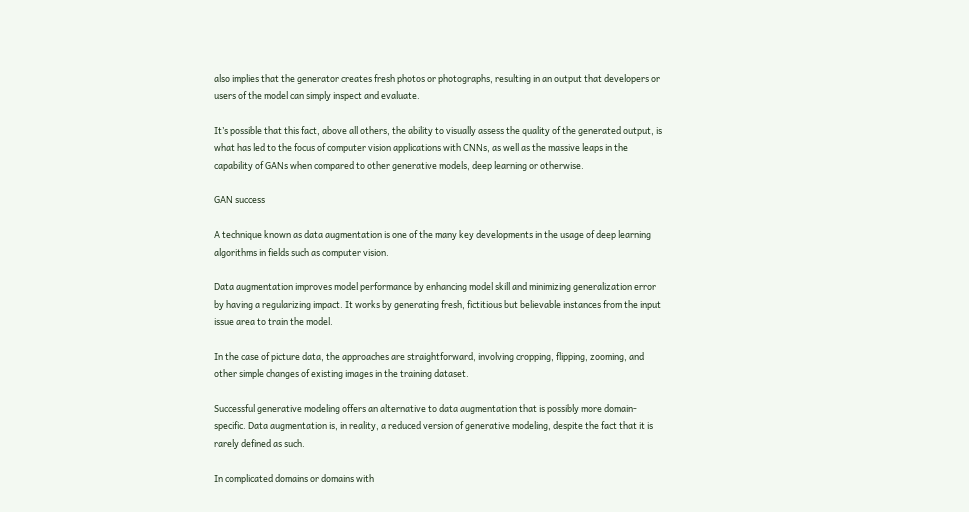also implies that the generator creates fresh photos or photographs, resulting in an output that developers or users of the model can simply inspect and evaluate.

It’s possible that this fact, above all others, the ability to visually assess the quality of the generated output, is what has led to the focus of computer vision applications with CNNs, as well as the massive leaps in the capability of GANs when compared to other generative models, deep learning or otherwise.

GAN success

A technique known as data augmentation is one of the many key developments in the usage of deep learning algorithms in fields such as computer vision.

Data augmentation improves model performance by enhancing model skill and minimizing generalization error by having a regularizing impact. It works by generating fresh, fictitious but believable instances from the input issue area to train the model.

In the case of picture data, the approaches are straightforward, involving cropping, flipping, zooming, and other simple changes of existing images in the training dataset.

Successful generative modeling offers an alternative to data augmentation that is possibly more domain-specific. Data augmentation is, in reality, a reduced version of generative modeling, despite the fact that it is rarely defined as such.

In complicated domains or domains with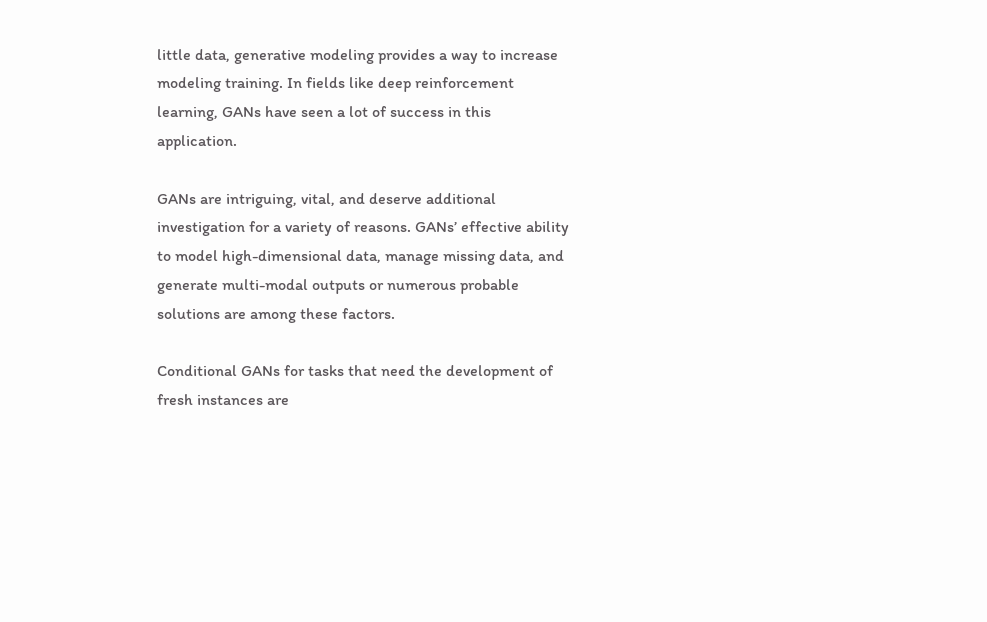little data, generative modeling provides a way to increase modeling training. In fields like deep reinforcement learning, GANs have seen a lot of success in this application.

GANs are intriguing, vital, and deserve additional investigation for a variety of reasons. GANs’ effective ability to model high-dimensional data, manage missing data, and generate multi-modal outputs or numerous probable solutions are among these factors.

Conditional GANs for tasks that need the development of fresh instances are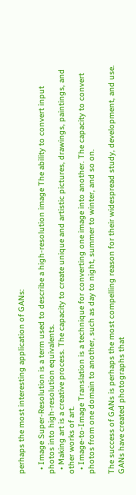perhaps the most interesting application of GANs:

  • Image Super-Resolution is a term used to describe a high-resolution image The ability to convert input photos into high-resolution equivalents.
  • Making art is a creative process. The capacity to create unique and artistic pictures, drawings, paintings, and other works of art.
  • Image-to-Image Translation is a technique for converting one image into another. The capacity to convert photos from one domain to another, such as day to night, summer to winter, and so on.

The success of GANs is perhaps the most compelling reason for their widespread study, development, and use. GANs have created photographs that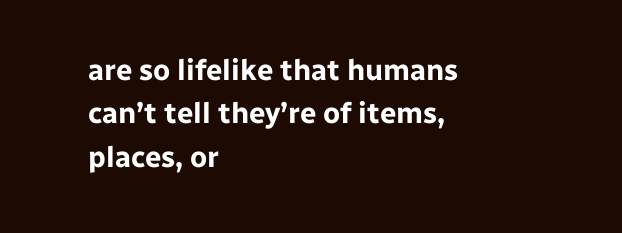are so lifelike that humans can’t tell they’re of items, places, or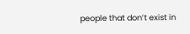people that don’t exist in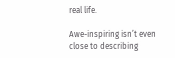real life.

Awe-inspiring isn’t even close to describing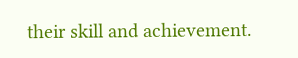their skill and achievement.